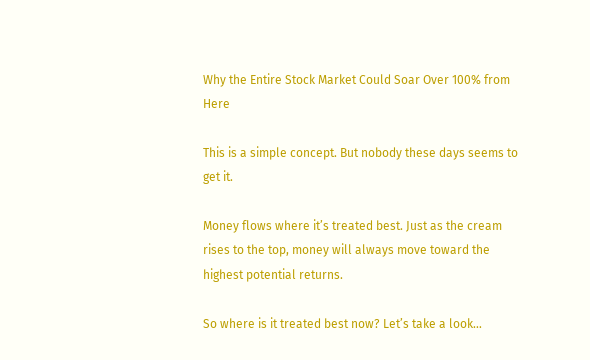Why the Entire Stock Market Could Soar Over 100% from Here

This is a simple concept. But nobody these days seems to get it.

Money flows where it’s treated best. Just as the cream rises to the top, money will always move toward the highest potential returns.

So where is it treated best now? Let’s take a look…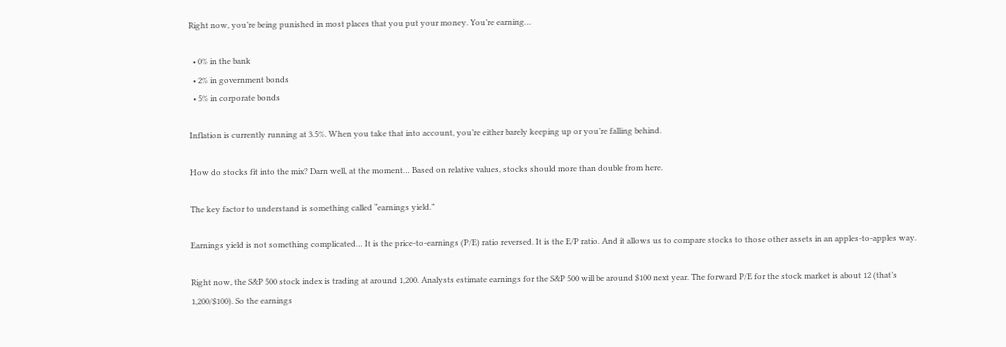Right now, you’re being punished in most places that you put your money. You’re earning…

  • 0% in the bank
  • 2% in government bonds
  • 5% in corporate bonds

Inflation is currently running at 3.5%. When you take that into account, you’re either barely keeping up or you’re falling behind.

How do stocks fit into the mix? Darn well, at the moment… Based on relative values, stocks should more than double from here.

The key factor to understand is something called “earnings yield.”

Earnings yield is not something complicated… It is the price-to-earnings (P/E) ratio reversed. It is the E/P ratio. And it allows us to compare stocks to those other assets in an apples-to-apples way.

Right now, the S&P 500 stock index is trading at around 1,200. Analysts estimate earnings for the S&P 500 will be around $100 next year. The forward P/E for the stock market is about 12 (that’s 1,200/$100). So the earnings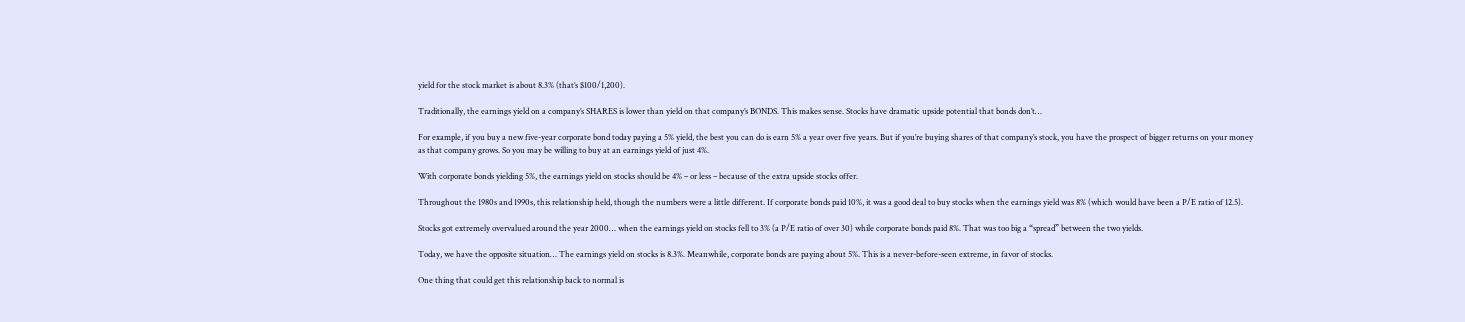yield for the stock market is about 8.3% (that’s $100/1,200).

Traditionally, the earnings yield on a company’s SHARES is lower than yield on that company’s BONDS. This makes sense. Stocks have dramatic upside potential that bonds don’t…

For example, if you buy a new five-year corporate bond today paying a 5% yield, the best you can do is earn 5% a year over five years. But if you’re buying shares of that company’s stock, you have the prospect of bigger returns on your money as that company grows. So you may be willing to buy at an earnings yield of just 4%.

With corporate bonds yielding 5%, the earnings yield on stocks should be 4% – or less – because of the extra upside stocks offer.

Throughout the 1980s and 1990s, this relationship held, though the numbers were a little different. If corporate bonds paid 10%, it was a good deal to buy stocks when the earnings yield was 8% (which would have been a P/E ratio of 12.5).

Stocks got extremely overvalued around the year 2000… when the earnings yield on stocks fell to 3% (a P/E ratio of over 30) while corporate bonds paid 8%. That was too big a “spread” between the two yields.

Today, we have the opposite situation… The earnings yield on stocks is 8.3%. Meanwhile, corporate bonds are paying about 5%. This is a never-before-seen extreme, in favor of stocks.

One thing that could get this relationship back to normal is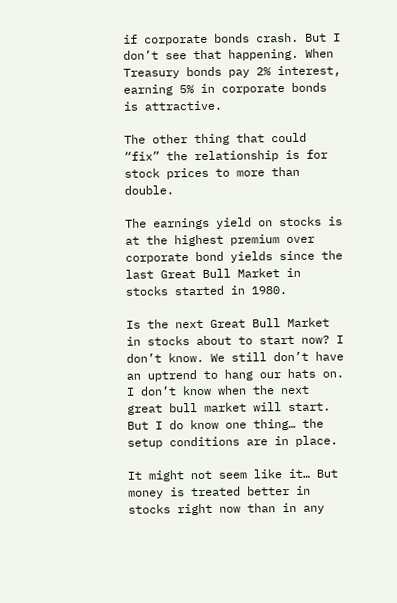if corporate bonds crash. But I don’t see that happening. When Treasury bonds pay 2% interest, earning 5% in corporate bonds is attractive.

The other thing that could “fix” the relationship is for stock prices to more than double.

The earnings yield on stocks is at the highest premium over corporate bond yields since the last Great Bull Market in stocks started in 1980.

Is the next Great Bull Market in stocks about to start now? I don’t know. We still don’t have an uptrend to hang our hats on. I don’t know when the next great bull market will start. But I do know one thing… the setup conditions are in place.

It might not seem like it… But money is treated better in stocks right now than in any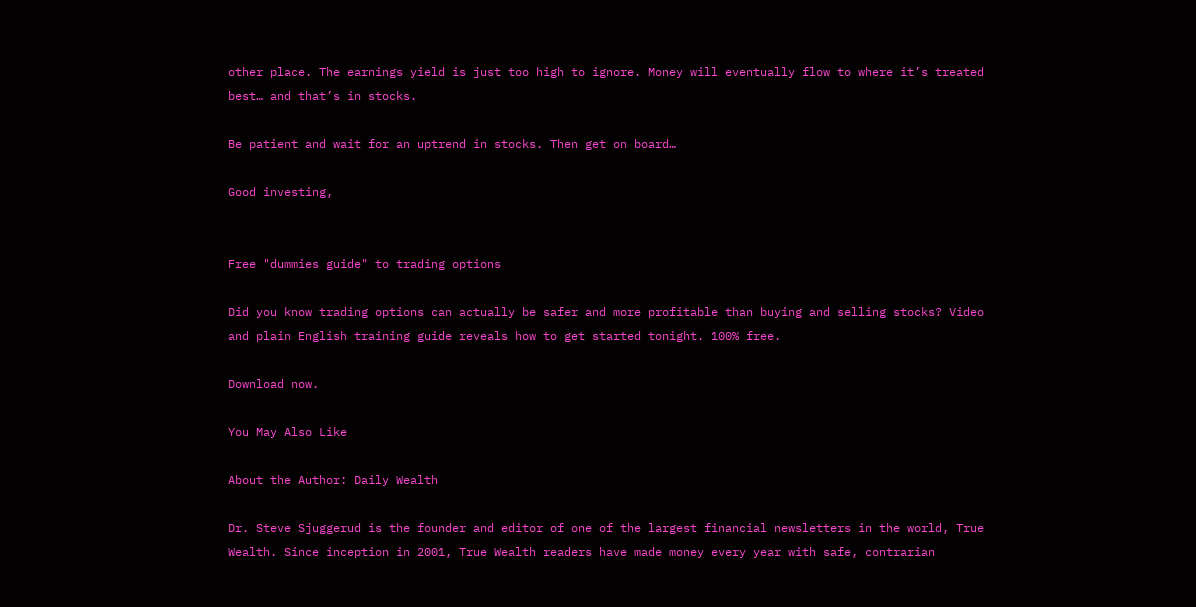other place. The earnings yield is just too high to ignore. Money will eventually flow to where it’s treated best… and that’s in stocks.

Be patient and wait for an uptrend in stocks. Then get on board…

Good investing,


Free "dummies guide" to trading options

Did you know trading options can actually be safer and more profitable than buying and selling stocks? Video and plain English training guide reveals how to get started tonight. 100% free.

Download now.

You May Also Like

About the Author: Daily Wealth

Dr. Steve Sjuggerud is the founder and editor of one of the largest financial newsletters in the world, True Wealth. Since inception in 2001, True Wealth readers have made money every year with safe, contrarian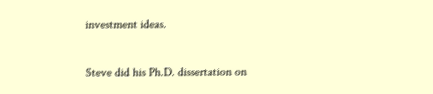investment ideas.

Steve did his Ph.D. dissertation on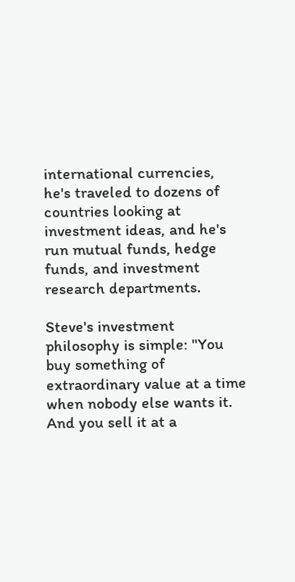international currencies, he's traveled to dozens of countries looking at investment ideas, and he's run mutual funds, hedge funds, and investment research departments.

Steve's investment philosophy is simple: "You buy something of extraordinary value at a time when nobody else wants it. And you sell it at a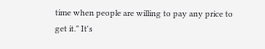time when people are willing to pay any price to get it." It's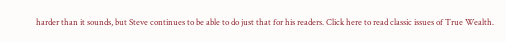harder than it sounds, but Steve continues to be able to do just that for his readers. Click here to read classic issues of True Wealth.